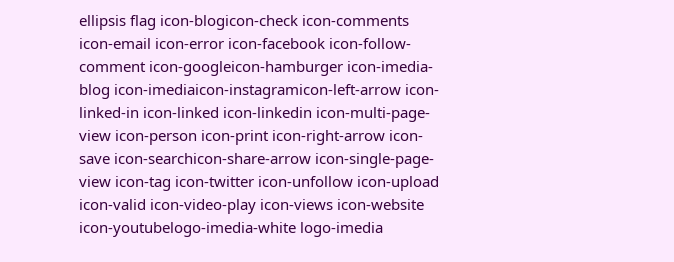ellipsis flag icon-blogicon-check icon-comments icon-email icon-error icon-facebook icon-follow-comment icon-googleicon-hamburger icon-imedia-blog icon-imediaicon-instagramicon-left-arrow icon-linked-in icon-linked icon-linkedin icon-multi-page-view icon-person icon-print icon-right-arrow icon-save icon-searchicon-share-arrow icon-single-page-view icon-tag icon-twitter icon-unfollow icon-upload icon-valid icon-video-play icon-views icon-website icon-youtubelogo-imedia-white logo-imedia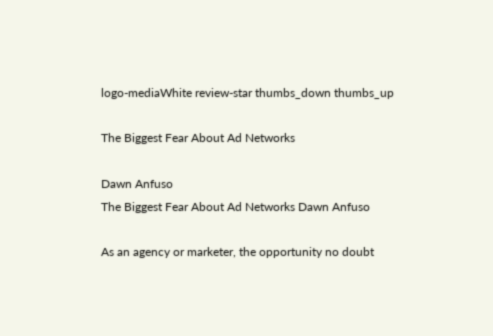logo-mediaWhite review-star thumbs_down thumbs_up

The Biggest Fear About Ad Networks

Dawn Anfuso
The Biggest Fear About Ad Networks Dawn Anfuso

As an agency or marketer, the opportunity no doubt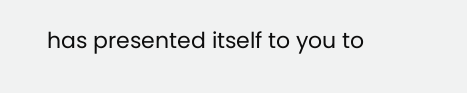has presented itself to you to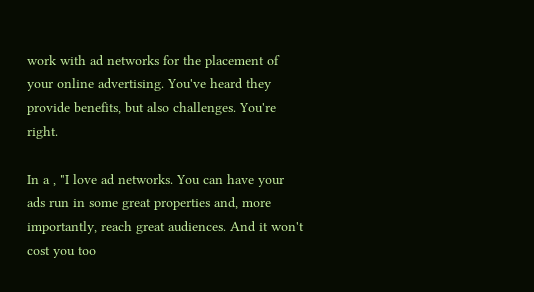work with ad networks for the placement of your online advertising. You've heard they provide benefits, but also challenges. You're right.

In a , "I love ad networks. You can have your ads run in some great properties and, more importantly, reach great audiences. And it won't cost you too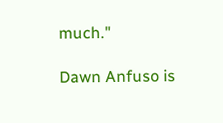much."

Dawn Anfuso is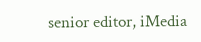senior editor, iMedia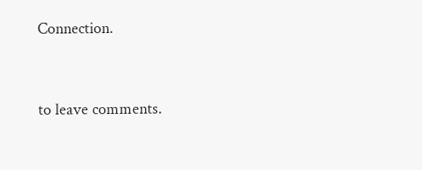Connection.


to leave comments.